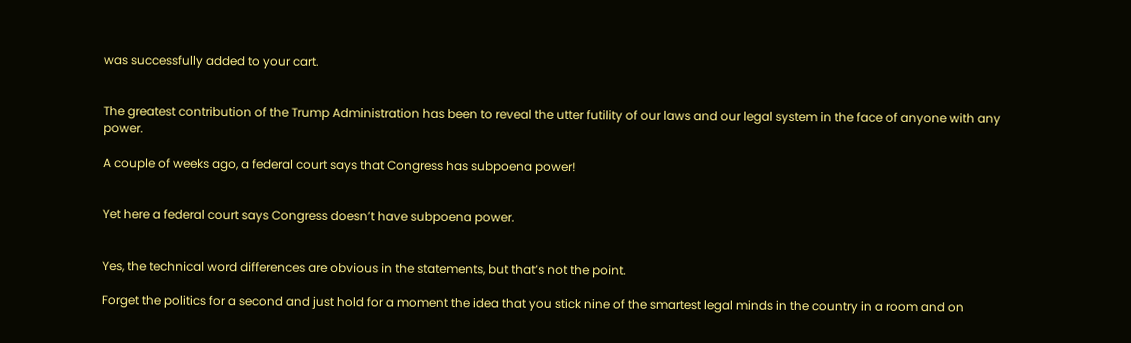was successfully added to your cart.


The greatest contribution of the Trump Administration has been to reveal the utter futility of our laws and our legal system in the face of anyone with any power.

A couple of weeks ago, a federal court says that Congress has subpoena power!


Yet here a federal court says Congress doesn’t have subpoena power.


Yes, the technical word differences are obvious in the statements, but that’s not the point.

Forget the politics for a second and just hold for a moment the idea that you stick nine of the smartest legal minds in the country in a room and on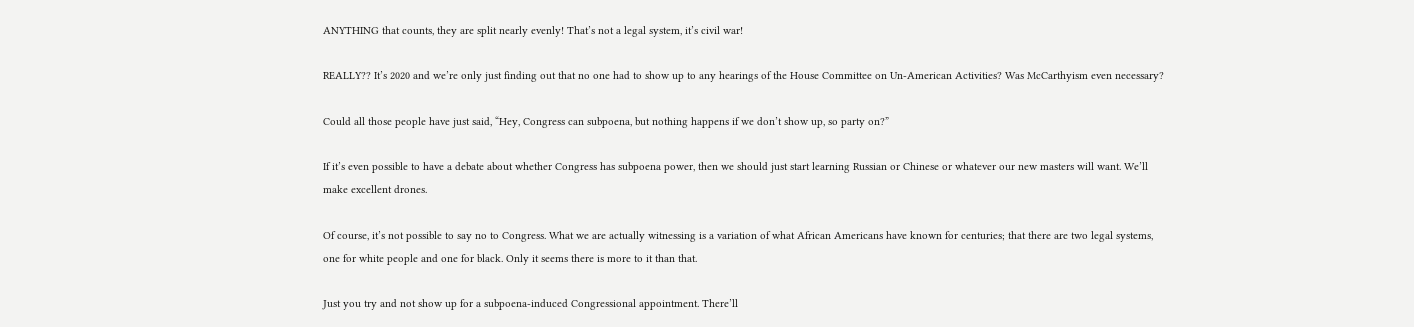ANYTHING that counts, they are split nearly evenly! That’s not a legal system, it’s civil war!

REALLY?? It’s 2020 and we’re only just finding out that no one had to show up to any hearings of the House Committee on Un-American Activities? Was McCarthyism even necessary?

Could all those people have just said, “Hey, Congress can subpoena, but nothing happens if we don’t show up, so party on?”

If it’s even possible to have a debate about whether Congress has subpoena power, then we should just start learning Russian or Chinese or whatever our new masters will want. We’ll make excellent drones.

Of course, it’s not possible to say no to Congress. What we are actually witnessing is a variation of what African Americans have known for centuries; that there are two legal systems, one for white people and one for black. Only it seems there is more to it than that.

Just you try and not show up for a subpoena-induced Congressional appointment. There’ll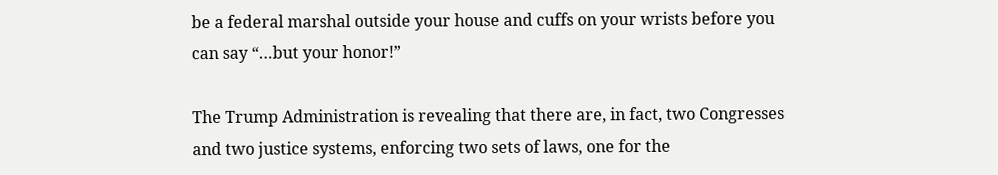be a federal marshal outside your house and cuffs on your wrists before you can say “…but your honor!”

The Trump Administration is revealing that there are, in fact, two Congresses and two justice systems, enforcing two sets of laws, one for the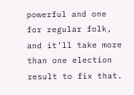powerful and one for regular folk, and it’ll take more than one election result to fix that.